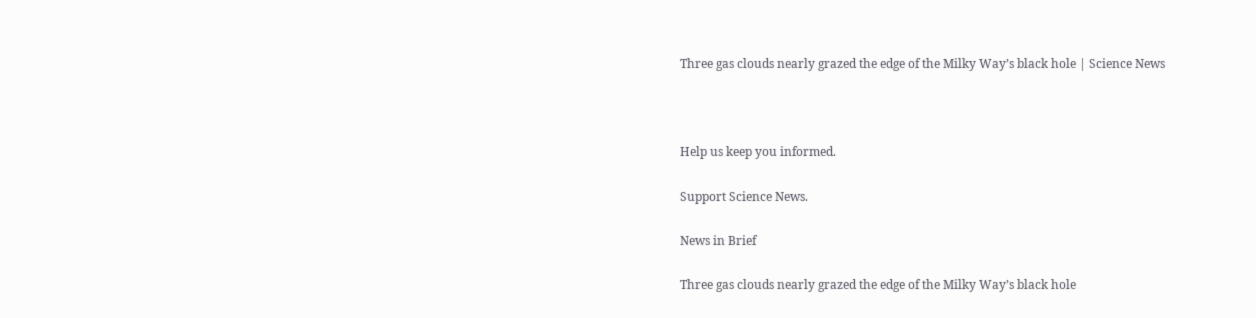Three gas clouds nearly grazed the edge of the Milky Way’s black hole | Science News



Help us keep you informed.

Support Science News.

News in Brief

Three gas clouds nearly grazed the edge of the Milky Way’s black hole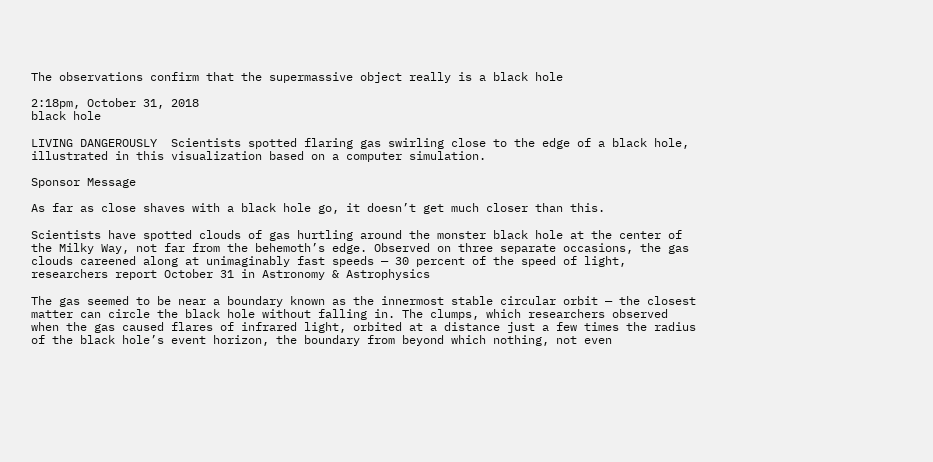The observations confirm that the supermassive object really is a black hole

2:18pm, October 31, 2018
black hole

LIVING DANGEROUSLY  Scientists spotted flaring gas swirling close to the edge of a black hole, illustrated in this visualization based on a computer simulation.

Sponsor Message

As far as close shaves with a black hole go, it doesn’t get much closer than this.

Scientists have spotted clouds of gas hurtling around the monster black hole at the center of the Milky Way, not far from the behemoth’s edge. Observed on three separate occasions, the gas clouds careened along at unimaginably fast speeds — 30 percent of the speed of light, researchers report October 31 in Astronomy & Astrophysics

The gas seemed to be near a boundary known as the innermost stable circular orbit — the closest matter can circle the black hole without falling in. The clumps, which researchers observed when the gas caused flares of infrared light, orbited at a distance just a few times the radius of the black hole’s event horizon, the boundary from beyond which nothing, not even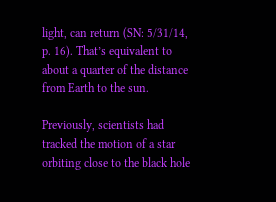light, can return (SN: 5/31/14, p. 16). That’s equivalent to about a quarter of the distance from Earth to the sun.

Previously, scientists had tracked the motion of a star orbiting close to the black hole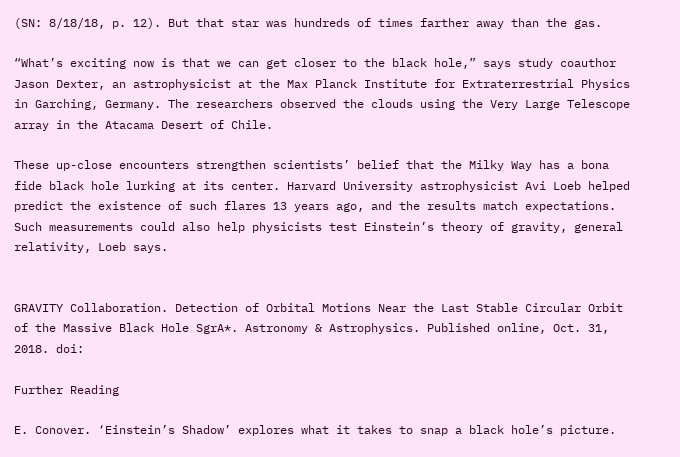(SN: 8/18/18, p. 12). But that star was hundreds of times farther away than the gas.

“What’s exciting now is that we can get closer to the black hole,” says study coauthor Jason Dexter, an astrophysicist at the Max Planck Institute for Extraterrestrial Physics in Garching, Germany. The researchers observed the clouds using the Very Large Telescope array in the Atacama Desert of Chile.

These up-close encounters strengthen scientists’ belief that the Milky Way has a bona fide black hole lurking at its center. Harvard University astrophysicist Avi Loeb helped predict the existence of such flares 13 years ago, and the results match expectations.  Such measurements could also help physicists test Einstein’s theory of gravity, general relativity, Loeb says.


GRAVITY Collaboration. Detection of Orbital Motions Near the Last Stable Circular Orbit of the Massive Black Hole SgrA*. Astronomy & Astrophysics. Published online, Oct. 31, 2018. doi:

Further Reading

E. Conover. ‘Einstein’s Shadow’ explores what it takes to snap a black hole’s picture.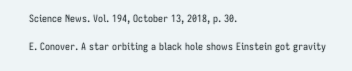Science News. Vol. 194, October 13, 2018, p. 30.

E. Conover. A star orbiting a black hole shows Einstein got gravity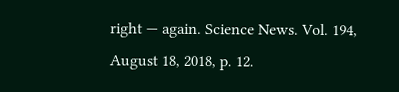right — again. Science News. Vol. 194, August 18, 2018, p. 12.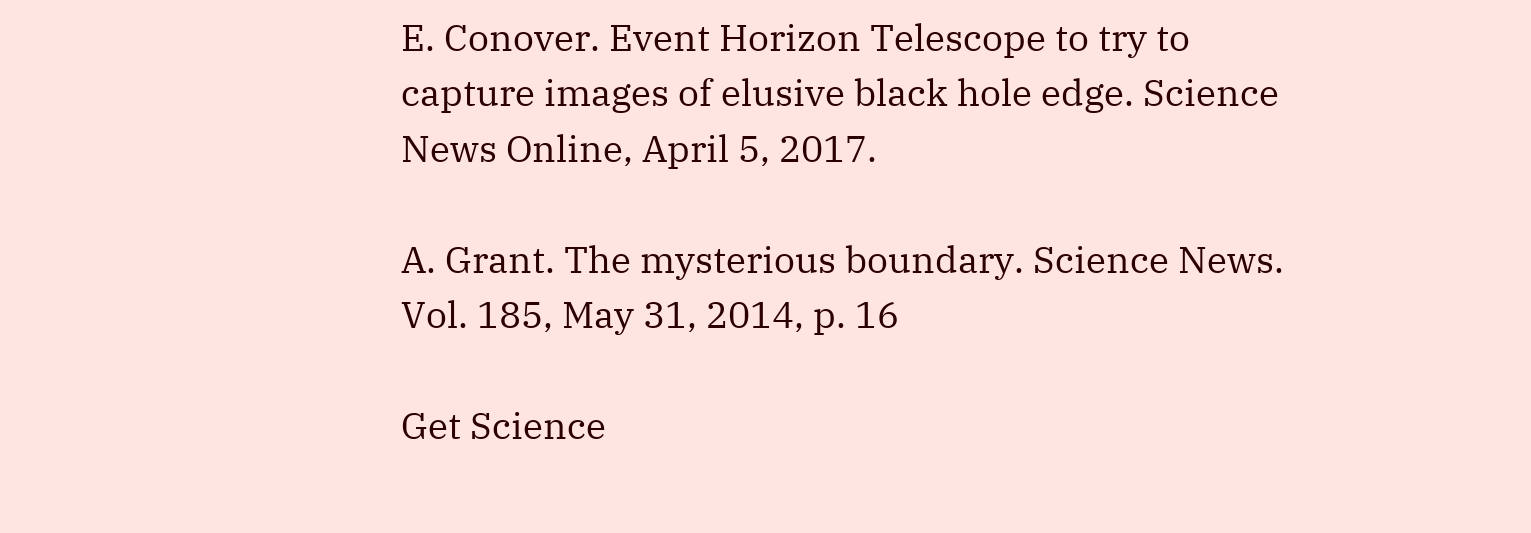E. Conover. Event Horizon Telescope to try to capture images of elusive black hole edge. Science News Online, April 5, 2017.

A. Grant. The mysterious boundary. Science News. Vol. 185, May 31, 2014, p. 16

Get Science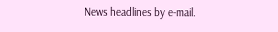News headlines by e-mail.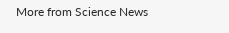More from Science News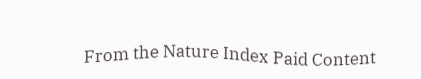From the Nature Index Paid Content